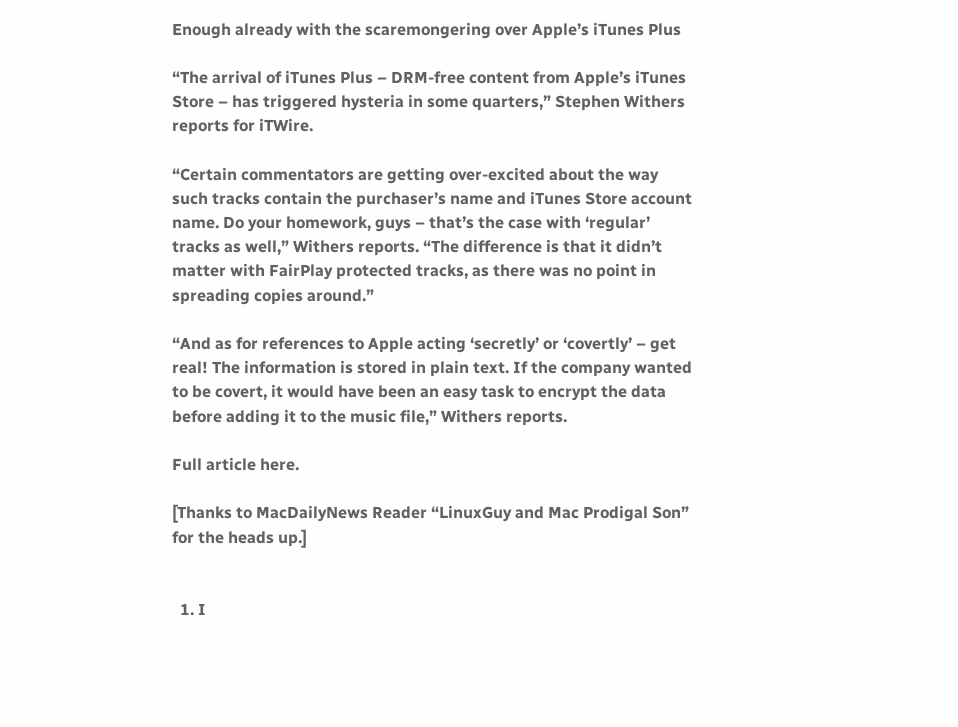Enough already with the scaremongering over Apple’s iTunes Plus

“The arrival of iTunes Plus – DRM-free content from Apple’s iTunes Store – has triggered hysteria in some quarters,” Stephen Withers reports for iTWire.

“Certain commentators are getting over-excited about the way such tracks contain the purchaser’s name and iTunes Store account name. Do your homework, guys – that’s the case with ‘regular’ tracks as well,” Withers reports. “The difference is that it didn’t matter with FairPlay protected tracks, as there was no point in spreading copies around.”

“And as for references to Apple acting ‘secretly’ or ‘covertly’ – get real! The information is stored in plain text. If the company wanted to be covert, it would have been an easy task to encrypt the data before adding it to the music file,” Withers reports.

Full article here.

[Thanks to MacDailyNews Reader “LinuxGuy and Mac Prodigal Son” for the heads up.]


  1. I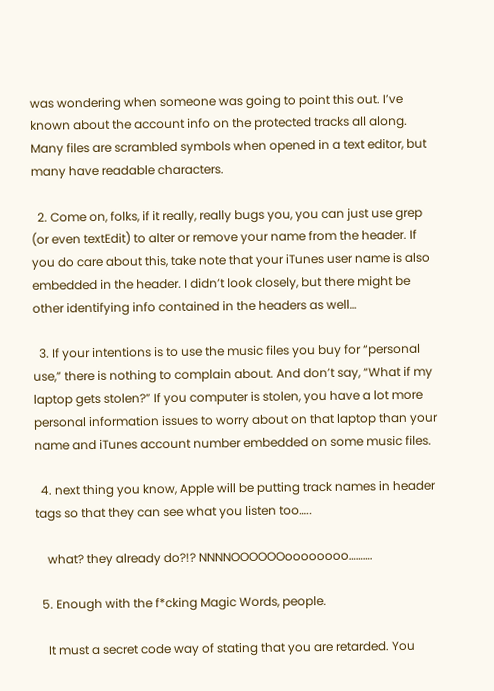was wondering when someone was going to point this out. I’ve known about the account info on the protected tracks all along. Many files are scrambled symbols when opened in a text editor, but many have readable characters.

  2. Come on, folks, if it really, really bugs you, you can just use grep (or even textEdit) to alter or remove your name from the header. If you do care about this, take note that your iTunes user name is also embedded in the header. I didn’t look closely, but there might be other identifying info contained in the headers as well…

  3. If your intentions is to use the music files you buy for “personal use,” there is nothing to complain about. And don’t say, “What if my laptop gets stolen?” If you computer is stolen, you have a lot more personal information issues to worry about on that laptop than your name and iTunes account number embedded on some music files.

  4. next thing you know, Apple will be putting track names in header tags so that they can see what you listen too…..

    what? they already do?!? NNNNOOOOOOoooooooo……….

  5. Enough with the f*cking Magic Words, people.

    It must a secret code way of stating that you are retarded. You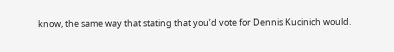know, the same way that stating that you’d vote for Dennis Kucinich would.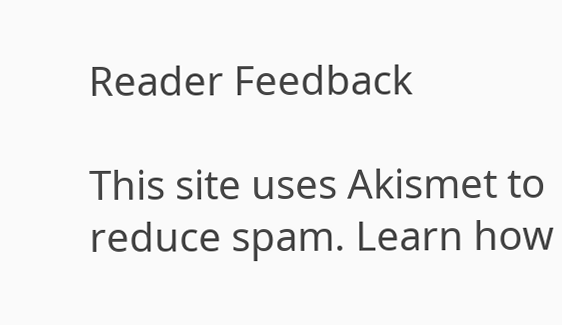Reader Feedback

This site uses Akismet to reduce spam. Learn how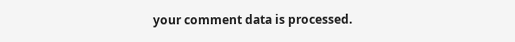your comment data is processed.